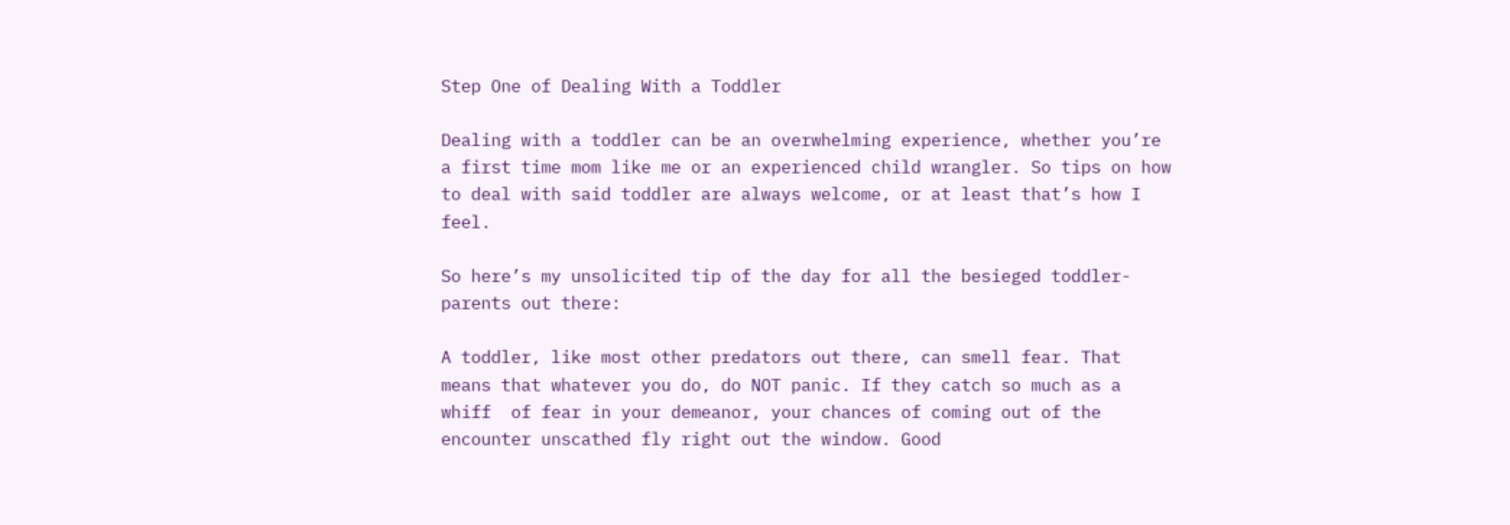Step One of Dealing With a Toddler

Dealing with a toddler can be an overwhelming experience, whether you’re a first time mom like me or an experienced child wrangler. So tips on how to deal with said toddler are always welcome, or at least that’s how I feel.

So here’s my unsolicited tip of the day for all the besieged toddler-parents out there:

A toddler, like most other predators out there, can smell fear. That means that whatever you do, do NOT panic. If they catch so much as a whiff  of fear in your demeanor, your chances of coming out of the encounter unscathed fly right out the window. Good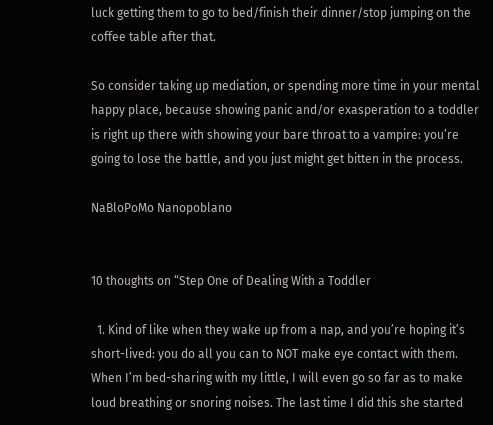luck getting them to go to bed/finish their dinner/stop jumping on the coffee table after that.

So consider taking up mediation, or spending more time in your mental happy place, because showing panic and/or exasperation to a toddler is right up there with showing your bare throat to a vampire: you’re going to lose the battle, and you just might get bitten in the process.

NaBloPoMo Nanopoblano


10 thoughts on “Step One of Dealing With a Toddler

  1. Kind of like when they wake up from a nap, and you’re hoping it’s short-lived: you do all you can to NOT make eye contact with them. When I’m bed-sharing with my little, I will even go so far as to make loud breathing or snoring noises. The last time I did this she started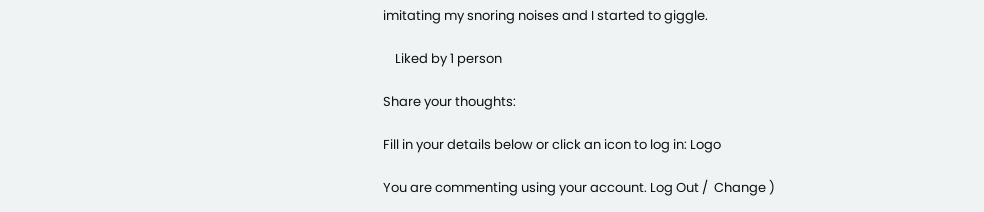imitating my snoring noises and I started to giggle.

    Liked by 1 person

Share your thoughts:

Fill in your details below or click an icon to log in: Logo

You are commenting using your account. Log Out /  Change )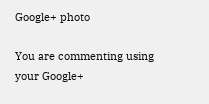Google+ photo

You are commenting using your Google+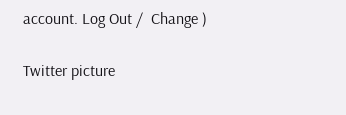account. Log Out /  Change )

Twitter picture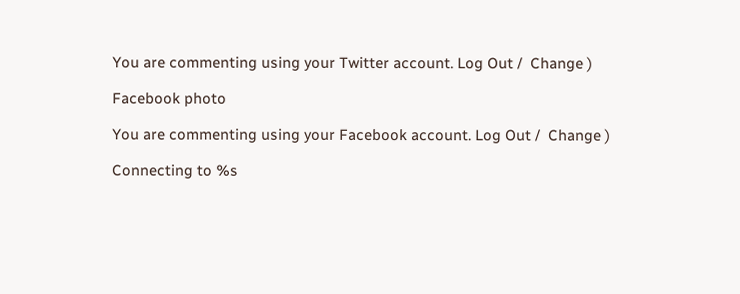You are commenting using your Twitter account. Log Out /  Change )

Facebook photo

You are commenting using your Facebook account. Log Out /  Change )

Connecting to %s